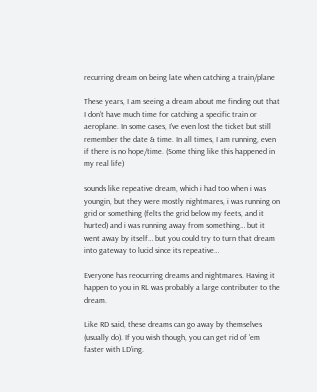recurring dream on being late when catching a train/plane

These years, I am seeing a dream about me finding out that I don’t have much time for catching a specific train or aeroplane. In some cases, I’ve even lost the ticket but still remember the date & time. In all times, I am running, even if there is no hope/time. (Some thing like this happened in my real life)

sounds like repeative dream, which i had too when i was youngin, but they were mostly nightmares, i was running on grid or something (felts the grid below my feets, and it hurted) and i was running away from something… but it went away by itself… but you could try to turn that dream into gateway to lucid since its repeative…

Everyone has reocurring dreams and nightmares. Having it happen to you in RL was probably a large contributer to the dream.

Like RD said, these dreams can go away by themselves (usually do). If you wish though, you can get rid of 'em faster with LD’ing.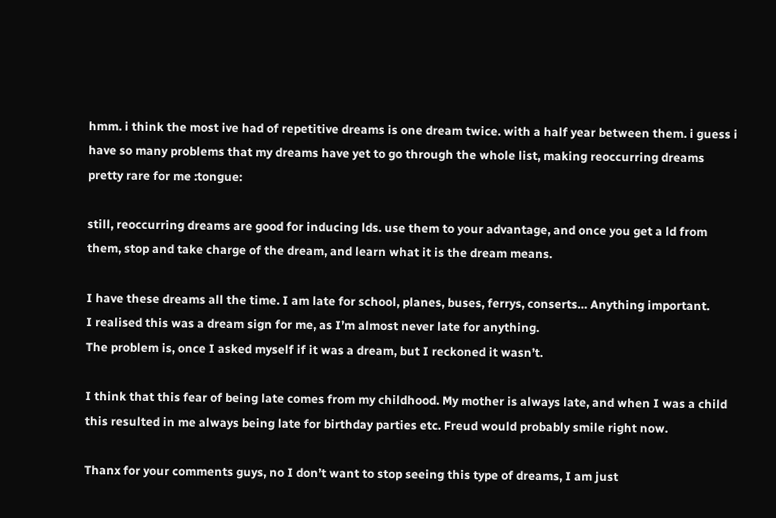hmm. i think the most ive had of repetitive dreams is one dream twice. with a half year between them. i guess i have so many problems that my dreams have yet to go through the whole list, making reoccurring dreams pretty rare for me :tongue:

still, reoccurring dreams are good for inducing lds. use them to your advantage, and once you get a ld from them, stop and take charge of the dream, and learn what it is the dream means.

I have these dreams all the time. I am late for school, planes, buses, ferrys, conserts… Anything important.
I realised this was a dream sign for me, as I’m almost never late for anything.
The problem is, once I asked myself if it was a dream, but I reckoned it wasn’t.

I think that this fear of being late comes from my childhood. My mother is always late, and when I was a child this resulted in me always being late for birthday parties etc. Freud would probably smile right now.

Thanx for your comments guys, no I don’t want to stop seeing this type of dreams, I am just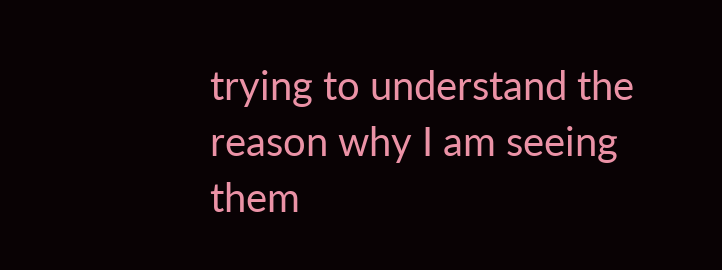trying to understand the reason why I am seeing them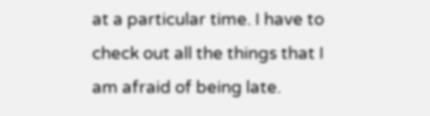at a particular time. I have to check out all the things that I am afraid of being late.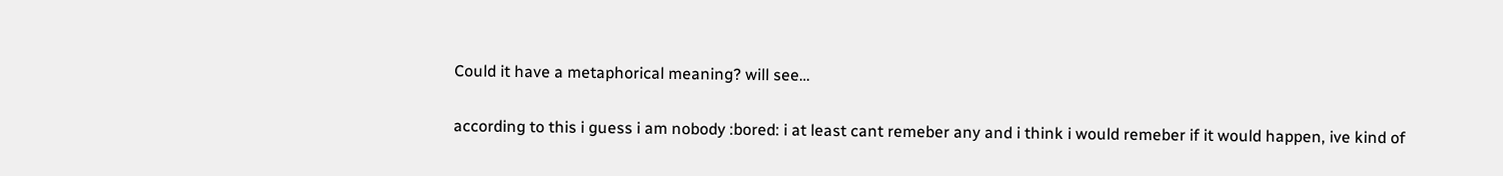Could it have a metaphorical meaning? will see…

according to this i guess i am nobody :bored: i at least cant remeber any and i think i would remeber if it would happen, ive kind of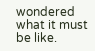wondered what it must be like.